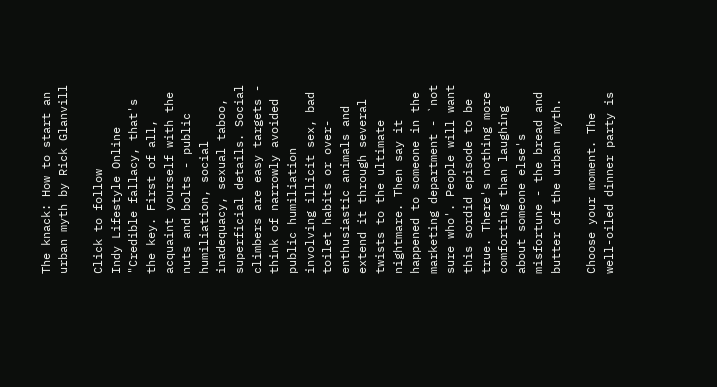The knack: How to start an urban myth by Rick Glanvill

Click to follow
Indy Lifestyle Online
"Credible fallacy, that's the key. First of all, acquaint yourself with the nuts and bolts - public humiliation, social inadequacy, sexual taboo, superficial details. Social climbers are easy targets - think of narrowly avoided public humiliation involving illicit sex, bad toilet habits or over-enthusiastic animals and extend it through several twists to the ultimate nightmare. Then say it happened to someone in the marketing department - `not sure who'. People will want this sordid episode to be true. There's nothing more comforting than laughing about someone else's misfortune - the bread and butter of the urban myth.

Choose your moment. The well-oiled dinner party is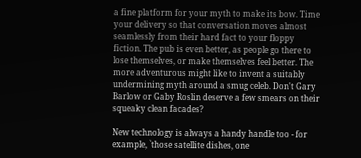a fine platform for your myth to make its bow. Time your delivery so that conversation moves almost seamlessly from their hard fact to your floppy fiction. The pub is even better, as people go there to lose themselves, or make themselves feel better. The more adventurous might like to invent a suitably undermining myth around a smug celeb. Don't Gary Barlow or Gaby Roslin deserve a few smears on their squeaky clean facades?

New technology is always a handy handle too - for example, `those satellite dishes, one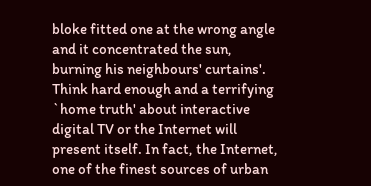bloke fitted one at the wrong angle and it concentrated the sun, burning his neighbours' curtains'. Think hard enough and a terrifying `home truth' about interactive digital TV or the Internet will present itself. In fact, the Internet, one of the finest sources of urban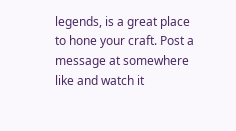legends, is a great place to hone your craft. Post a message at somewhere like and watch it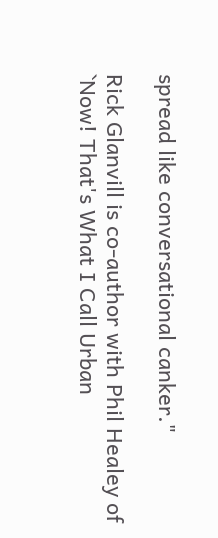spread like conversational canker."

Rick Glanvill is co-author with Phil Healey of `Now! That's What I Call Urban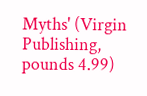Myths' (Virgin Publishing, pounds 4.99)